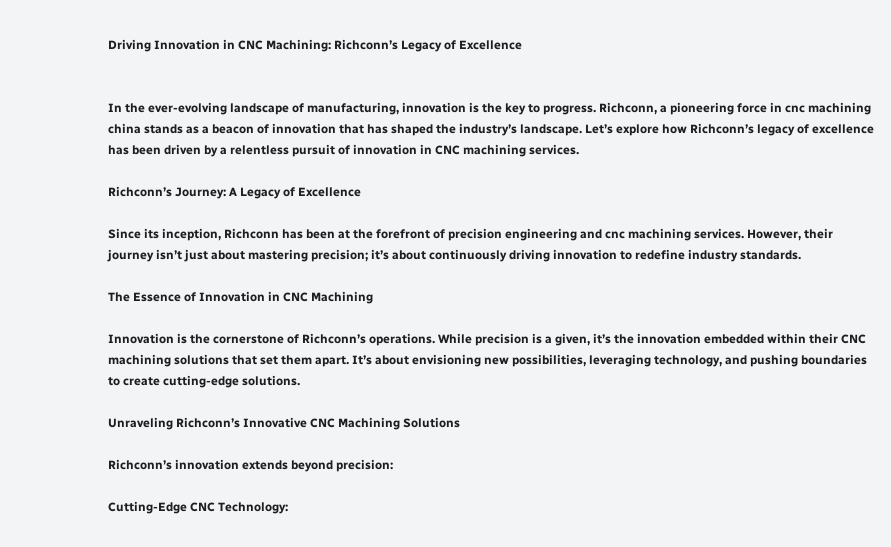Driving Innovation in CNC Machining: Richconn’s Legacy of Excellence


In the ever-evolving landscape of manufacturing, innovation is the key to progress. Richconn, a pioneering force in cnc machining china stands as a beacon of innovation that has shaped the industry’s landscape. Let’s explore how Richconn’s legacy of excellence has been driven by a relentless pursuit of innovation in CNC machining services.

Richconn’s Journey: A Legacy of Excellence

Since its inception, Richconn has been at the forefront of precision engineering and cnc machining services. However, their journey isn’t just about mastering precision; it’s about continuously driving innovation to redefine industry standards.

The Essence of Innovation in CNC Machining

Innovation is the cornerstone of Richconn’s operations. While precision is a given, it’s the innovation embedded within their CNC machining solutions that set them apart. It’s about envisioning new possibilities, leveraging technology, and pushing boundaries to create cutting-edge solutions.

Unraveling Richconn’s Innovative CNC Machining Solutions

Richconn’s innovation extends beyond precision:

Cutting-Edge CNC Technology: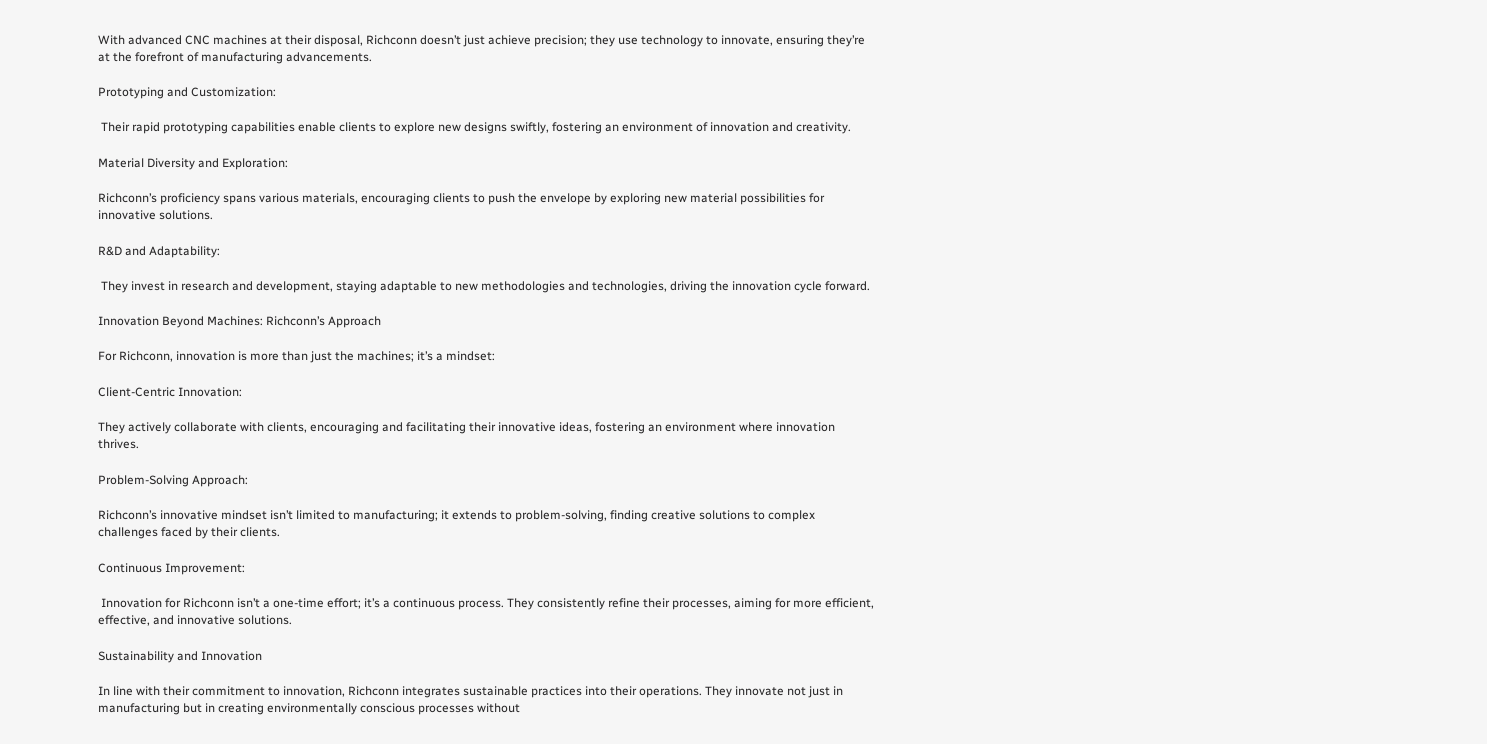With advanced CNC machines at their disposal, Richconn doesn’t just achieve precision; they use technology to innovate, ensuring they’re at the forefront of manufacturing advancements.

Prototyping and Customization:

 Their rapid prototyping capabilities enable clients to explore new designs swiftly, fostering an environment of innovation and creativity.

Material Diversity and Exploration:

Richconn’s proficiency spans various materials, encouraging clients to push the envelope by exploring new material possibilities for innovative solutions.

R&D and Adaptability:

 They invest in research and development, staying adaptable to new methodologies and technologies, driving the innovation cycle forward.

Innovation Beyond Machines: Richconn’s Approach

For Richconn, innovation is more than just the machines; it’s a mindset:

Client-Centric Innovation:

They actively collaborate with clients, encouraging and facilitating their innovative ideas, fostering an environment where innovation thrives.

Problem-Solving Approach:

Richconn’s innovative mindset isn’t limited to manufacturing; it extends to problem-solving, finding creative solutions to complex challenges faced by their clients.

Continuous Improvement:

 Innovation for Richconn isn’t a one-time effort; it’s a continuous process. They consistently refine their processes, aiming for more efficient, effective, and innovative solutions.

Sustainability and Innovation

In line with their commitment to innovation, Richconn integrates sustainable practices into their operations. They innovate not just in manufacturing but in creating environmentally conscious processes without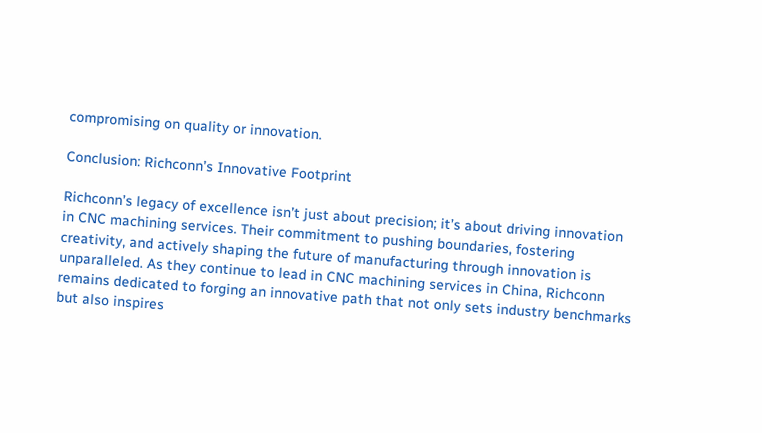compromising on quality or innovation.

Conclusion: Richconn’s Innovative Footprint

Richconn’s legacy of excellence isn’t just about precision; it’s about driving innovation in CNC machining services. Their commitment to pushing boundaries, fostering creativity, and actively shaping the future of manufacturing through innovation is unparalleled. As they continue to lead in CNC machining services in China, Richconn remains dedicated to forging an innovative path that not only sets industry benchmarks but also inspires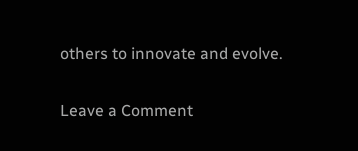others to innovate and evolve.

Leave a Comment